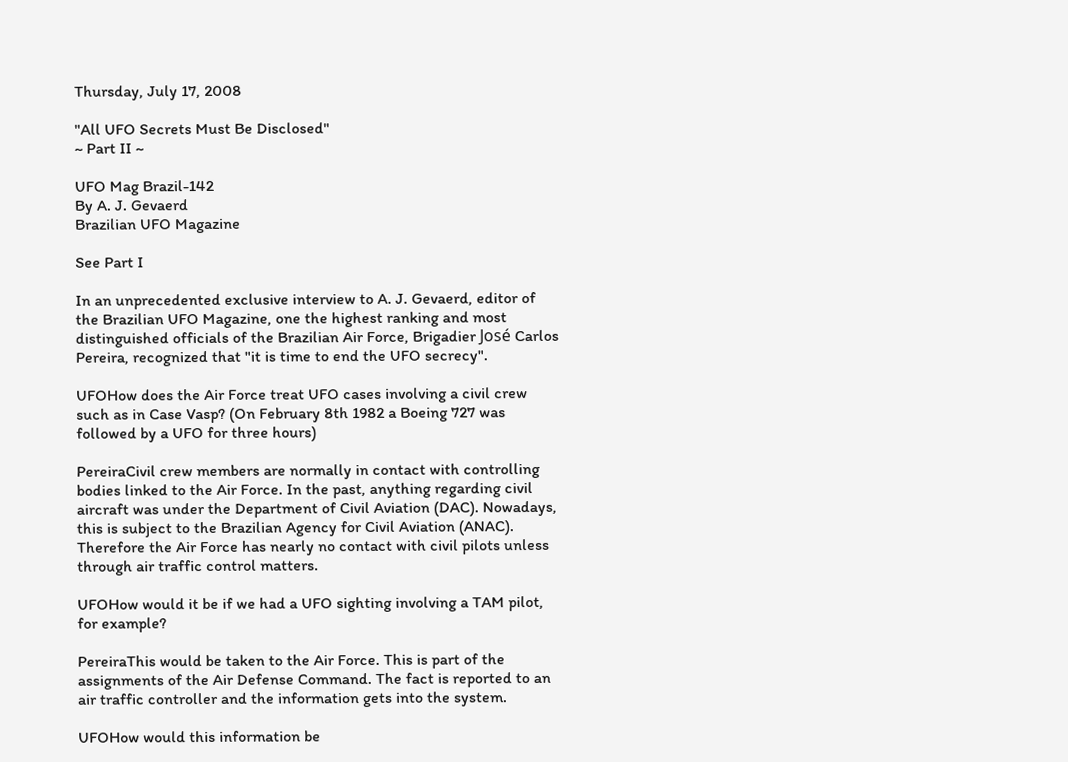Thursday, July 17, 2008

"All UFO Secrets Must Be Disclosed"
~ Part II ~

UFO Mag Brazil-142
By A. J. Gevaerd
Brazilian UFO Magazine

See Part I

In an unprecedented exclusive interview to A. J. Gevaerd, editor of the Brazilian UFO Magazine, one the highest ranking and most distinguished officials of the Brazilian Air Force, Brigadier José Carlos Pereira, recognized that "it is time to end the UFO secrecy".

UFOHow does the Air Force treat UFO cases involving a civil crew such as in Case Vasp? (On February 8th 1982 a Boeing 727 was followed by a UFO for three hours)

PereiraCivil crew members are normally in contact with controlling bodies linked to the Air Force. In the past, anything regarding civil aircraft was under the Department of Civil Aviation (DAC). Nowadays, this is subject to the Brazilian Agency for Civil Aviation (ANAC). Therefore the Air Force has nearly no contact with civil pilots unless through air traffic control matters.

UFOHow would it be if we had a UFO sighting involving a TAM pilot, for example?

PereiraThis would be taken to the Air Force. This is part of the assignments of the Air Defense Command. The fact is reported to an air traffic controller and the information gets into the system.

UFOHow would this information be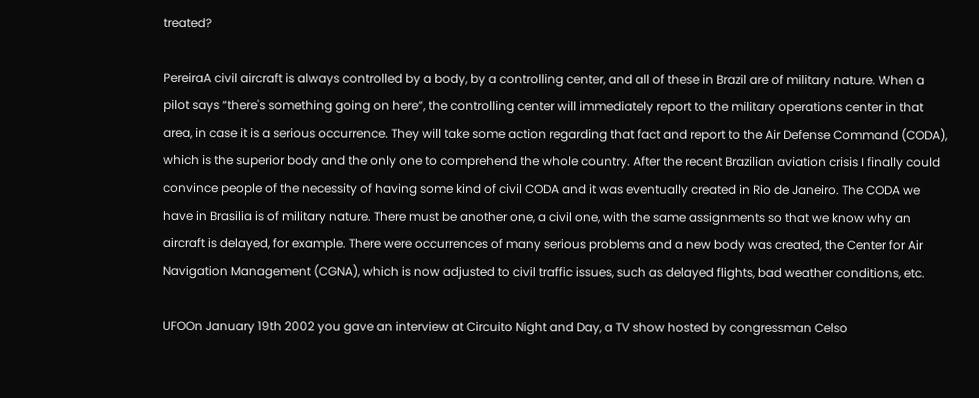treated?

PereiraA civil aircraft is always controlled by a body, by a controlling center, and all of these in Brazil are of military nature. When a pilot says “there's something going on here”, the controlling center will immediately report to the military operations center in that area, in case it is a serious occurrence. They will take some action regarding that fact and report to the Air Defense Command (CODA), which is the superior body and the only one to comprehend the whole country. After the recent Brazilian aviation crisis I finally could convince people of the necessity of having some kind of civil CODA and it was eventually created in Rio de Janeiro. The CODA we have in Brasilia is of military nature. There must be another one, a civil one, with the same assignments so that we know why an aircraft is delayed, for example. There were occurrences of many serious problems and a new body was created, the Center for Air Navigation Management (CGNA), which is now adjusted to civil traffic issues, such as delayed flights, bad weather conditions, etc.

UFOOn January 19th 2002 you gave an interview at Circuito Night and Day, a TV show hosted by congressman Celso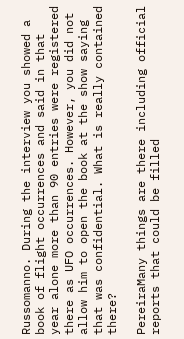Russomanno. During the interview you showed a book of flight occurrences and said in that year alone more than 90 entries were registered there as UFO occurrences. However, you did not allow him to open the book at the show saying that was confidential. What is really contained there?

PereiraMany things are there including official reports that could be filled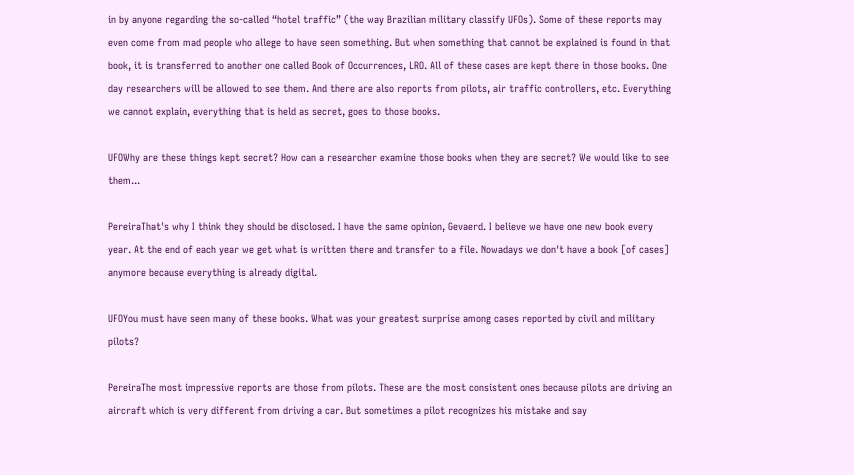in by anyone regarding the so-called “hotel traffic” (the way Brazilian military classify UFOs). Some of these reports may even come from mad people who allege to have seen something. But when something that cannot be explained is found in that book, it is transferred to another one called Book of Occurrences, LRO. All of these cases are kept there in those books. One day researchers will be allowed to see them. And there are also reports from pilots, air traffic controllers, etc. Everything we cannot explain, everything that is held as secret, goes to those books.

UFOWhy are these things kept secret? How can a researcher examine those books when they are secret? We would like to see them...

PereiraThat's why I think they should be disclosed. I have the same opinion, Gevaerd. I believe we have one new book every year. At the end of each year we get what is written there and transfer to a file. Nowadays we don't have a book [of cases] anymore because everything is already digital.

UFOYou must have seen many of these books. What was your greatest surprise among cases reported by civil and military pilots?

PereiraThe most impressive reports are those from pilots. These are the most consistent ones because pilots are driving an aircraft which is very different from driving a car. But sometimes a pilot recognizes his mistake and say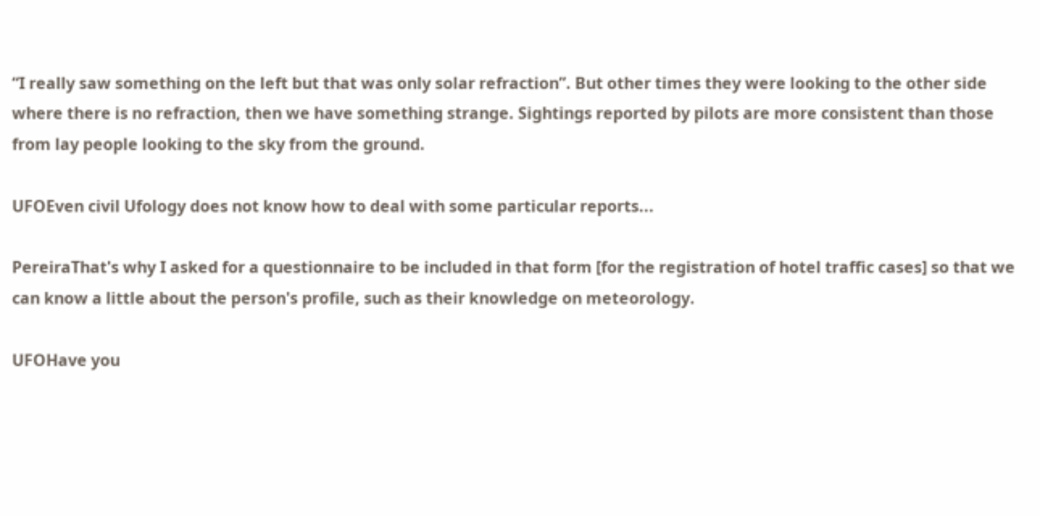“I really saw something on the left but that was only solar refraction”. But other times they were looking to the other side where there is no refraction, then we have something strange. Sightings reported by pilots are more consistent than those from lay people looking to the sky from the ground.

UFOEven civil Ufology does not know how to deal with some particular reports...

PereiraThat's why I asked for a questionnaire to be included in that form [for the registration of hotel traffic cases] so that we can know a little about the person's profile, such as their knowledge on meteorology.

UFOHave you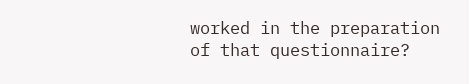worked in the preparation of that questionnaire?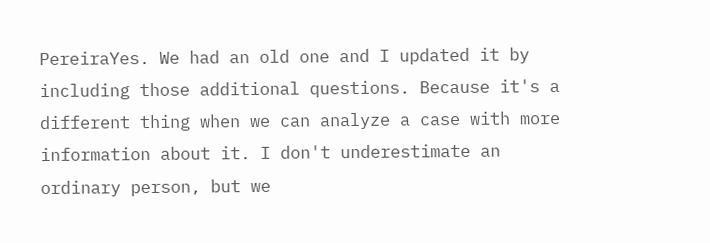PereiraYes. We had an old one and I updated it by including those additional questions. Because it's a different thing when we can analyze a case with more information about it. I don't underestimate an ordinary person, but we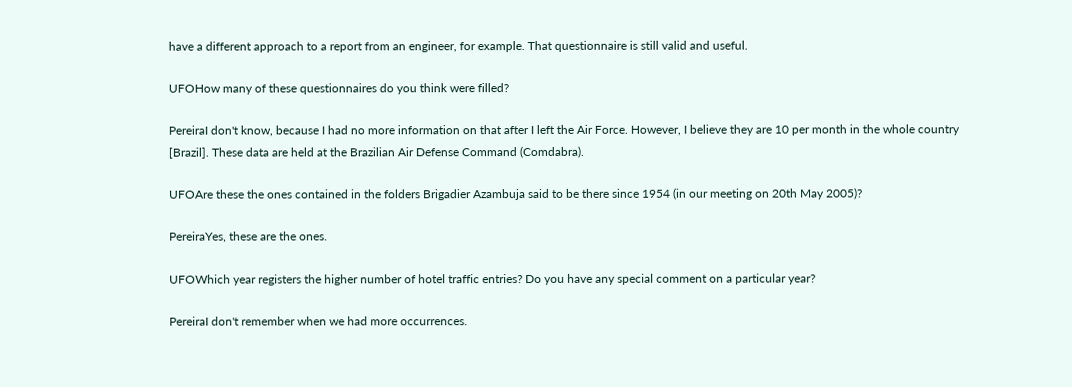have a different approach to a report from an engineer, for example. That questionnaire is still valid and useful.

UFOHow many of these questionnaires do you think were filled?

PereiraI don't know, because I had no more information on that after I left the Air Force. However, I believe they are 10 per month in the whole country [Brazil]. These data are held at the Brazilian Air Defense Command (Comdabra).

UFOAre these the ones contained in the folders Brigadier Azambuja said to be there since 1954 (in our meeting on 20th May 2005)?

PereiraYes, these are the ones.

UFOWhich year registers the higher number of hotel traffic entries? Do you have any special comment on a particular year?

PereiraI don't remember when we had more occurrences.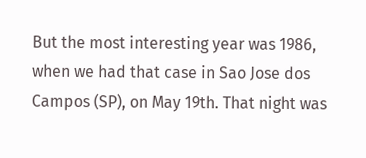But the most interesting year was 1986, when we had that case in Sao Jose dos Campos (SP), on May 19th. That night was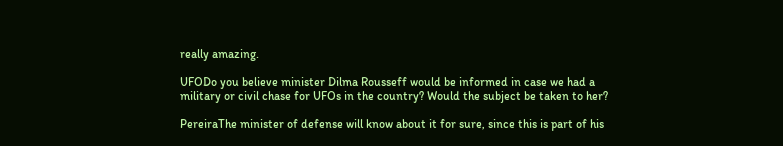really amazing.

UFODo you believe minister Dilma Rousseff would be informed in case we had a military or civil chase for UFOs in the country? Would the subject be taken to her?

PereiraThe minister of defense will know about it for sure, since this is part of his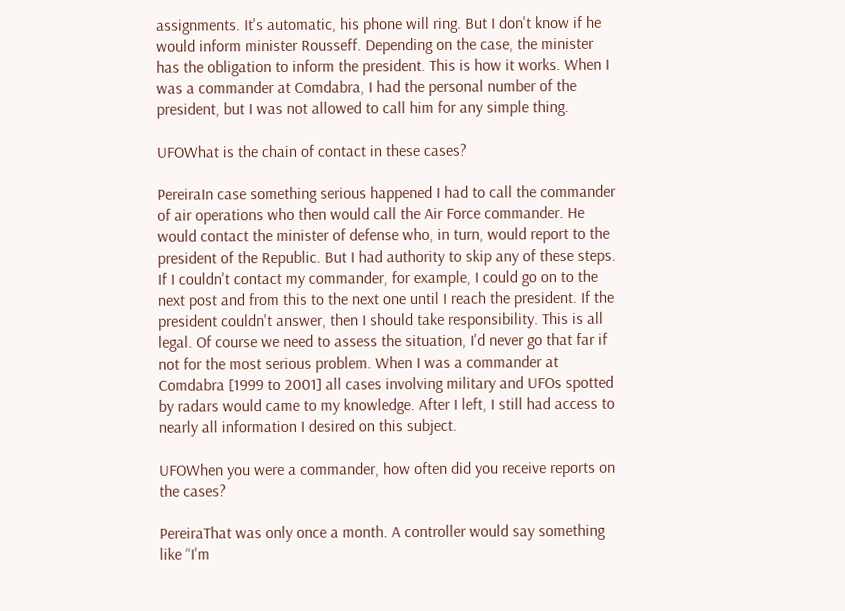assignments. It's automatic, his phone will ring. But I don't know if he would inform minister Rousseff. Depending on the case, the minister has the obligation to inform the president. This is how it works. When I was a commander at Comdabra, I had the personal number of the president, but I was not allowed to call him for any simple thing.

UFOWhat is the chain of contact in these cases?

PereiraIn case something serious happened I had to call the commander of air operations who then would call the Air Force commander. He would contact the minister of defense who, in turn, would report to the president of the Republic. But I had authority to skip any of these steps. If I couldn't contact my commander, for example, I could go on to the next post and from this to the next one until I reach the president. If the president couldn't answer, then I should take responsibility. This is all legal. Of course we need to assess the situation, I'd never go that far if not for the most serious problem. When I was a commander at Comdabra [1999 to 2001] all cases involving military and UFOs spotted by radars would came to my knowledge. After I left, I still had access to nearly all information I desired on this subject.

UFOWhen you were a commander, how often did you receive reports on the cases?

PereiraThat was only once a month. A controller would say something like “I'm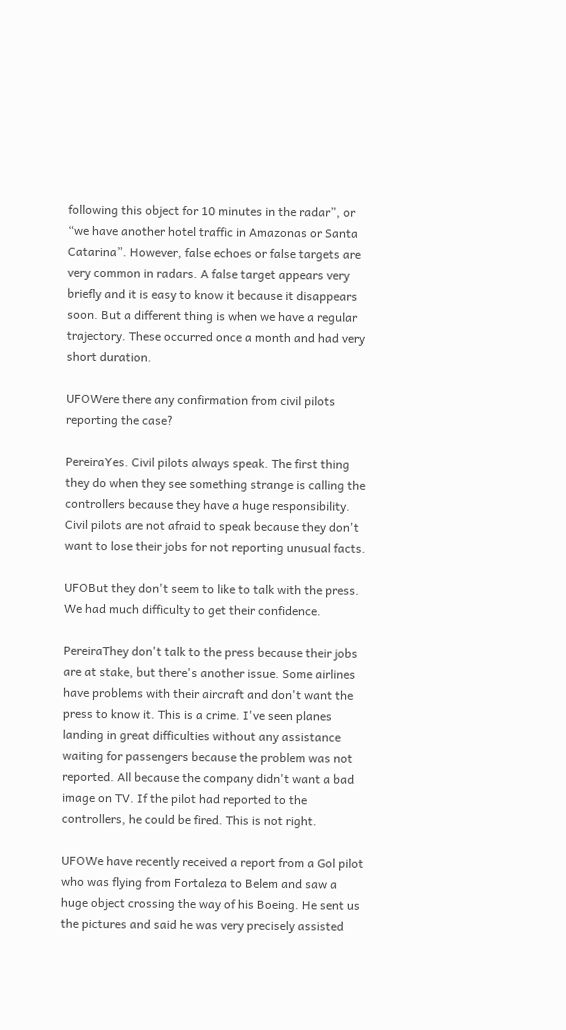following this object for 10 minutes in the radar”, or “we have another hotel traffic in Amazonas or Santa Catarina”. However, false echoes or false targets are very common in radars. A false target appears very briefly and it is easy to know it because it disappears soon. But a different thing is when we have a regular trajectory. These occurred once a month and had very short duration.

UFOWere there any confirmation from civil pilots reporting the case?

PereiraYes. Civil pilots always speak. The first thing they do when they see something strange is calling the controllers because they have a huge responsibility. Civil pilots are not afraid to speak because they don't want to lose their jobs for not reporting unusual facts.

UFOBut they don't seem to like to talk with the press. We had much difficulty to get their confidence.

PereiraThey don't talk to the press because their jobs are at stake, but there's another issue. Some airlines have problems with their aircraft and don't want the press to know it. This is a crime. I've seen planes landing in great difficulties without any assistance waiting for passengers because the problem was not reported. All because the company didn't want a bad image on TV. If the pilot had reported to the controllers, he could be fired. This is not right.

UFOWe have recently received a report from a Gol pilot who was flying from Fortaleza to Belem and saw a huge object crossing the way of his Boeing. He sent us the pictures and said he was very precisely assisted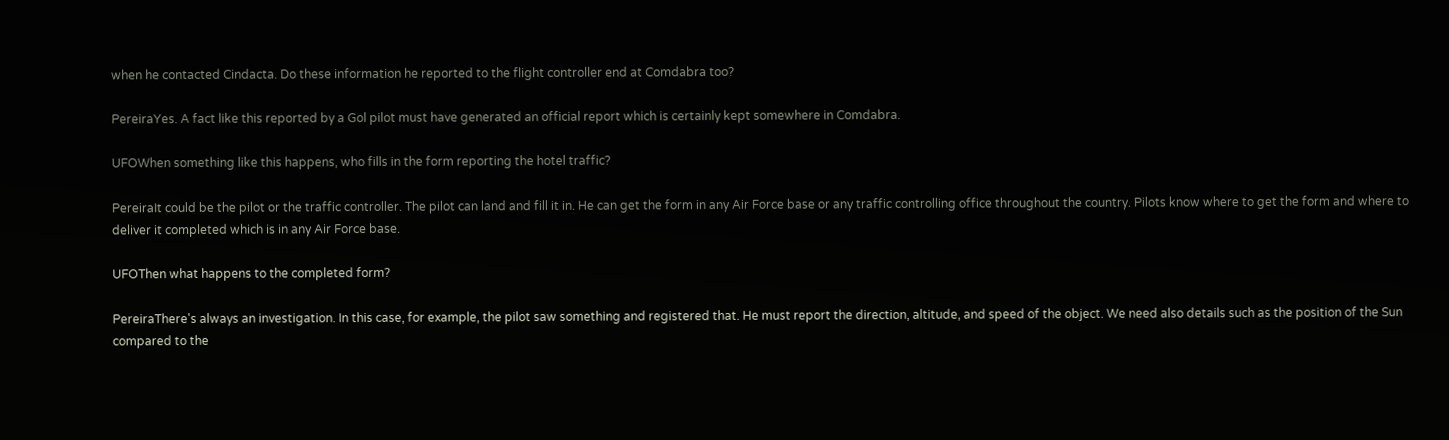when he contacted Cindacta. Do these information he reported to the flight controller end at Comdabra too?

PereiraYes. A fact like this reported by a Gol pilot must have generated an official report which is certainly kept somewhere in Comdabra.

UFOWhen something like this happens, who fills in the form reporting the hotel traffic?

PereiraIt could be the pilot or the traffic controller. The pilot can land and fill it in. He can get the form in any Air Force base or any traffic controlling office throughout the country. Pilots know where to get the form and where to deliver it completed which is in any Air Force base.

UFOThen what happens to the completed form?

PereiraThere's always an investigation. In this case, for example, the pilot saw something and registered that. He must report the direction, altitude, and speed of the object. We need also details such as the position of the Sun compared to the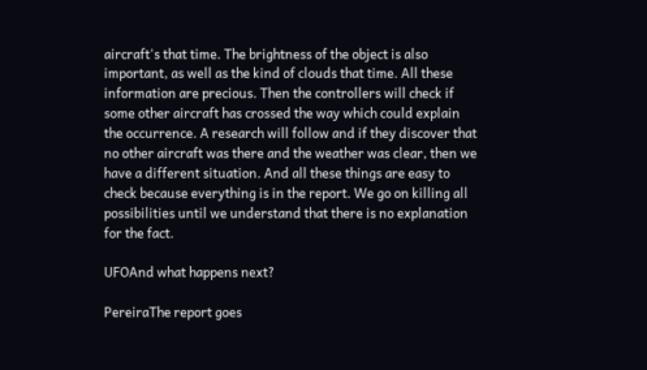aircraft's that time. The brightness of the object is also important, as well as the kind of clouds that time. All these information are precious. Then the controllers will check if some other aircraft has crossed the way which could explain the occurrence. A research will follow and if they discover that no other aircraft was there and the weather was clear, then we have a different situation. And all these things are easy to check because everything is in the report. We go on killing all possibilities until we understand that there is no explanation for the fact.

UFOAnd what happens next?

PereiraThe report goes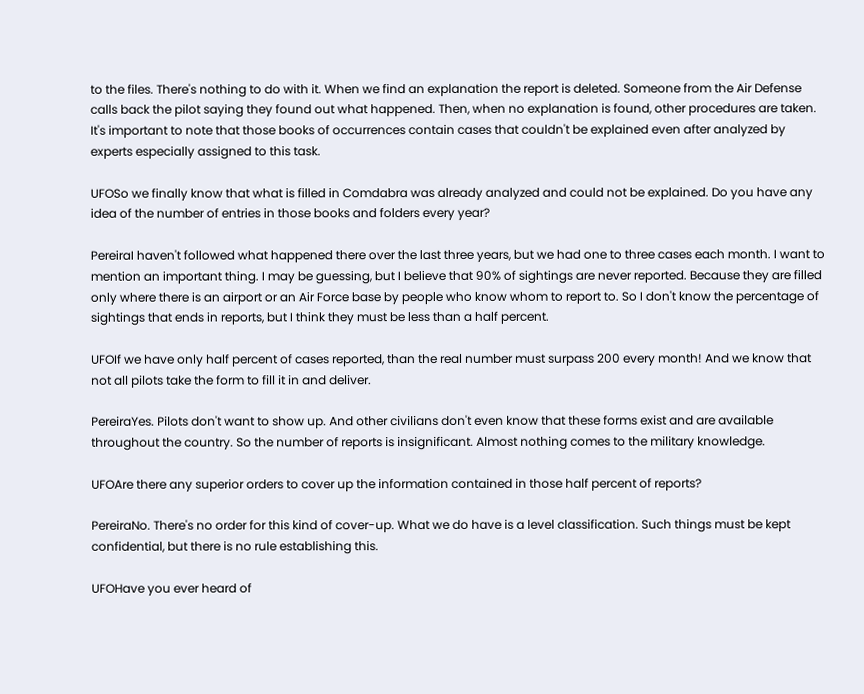to the files. There's nothing to do with it. When we find an explanation the report is deleted. Someone from the Air Defense calls back the pilot saying they found out what happened. Then, when no explanation is found, other procedures are taken. It's important to note that those books of occurrences contain cases that couldn't be explained even after analyzed by experts especially assigned to this task.

UFOSo we finally know that what is filled in Comdabra was already analyzed and could not be explained. Do you have any idea of the number of entries in those books and folders every year?

PereiraI haven't followed what happened there over the last three years, but we had one to three cases each month. I want to mention an important thing. I may be guessing, but I believe that 90% of sightings are never reported. Because they are filled only where there is an airport or an Air Force base by people who know whom to report to. So I don't know the percentage of sightings that ends in reports, but I think they must be less than a half percent.

UFOIf we have only half percent of cases reported, than the real number must surpass 200 every month! And we know that not all pilots take the form to fill it in and deliver.

PereiraYes. Pilots don't want to show up. And other civilians don't even know that these forms exist and are available throughout the country. So the number of reports is insignificant. Almost nothing comes to the military knowledge.

UFOAre there any superior orders to cover up the information contained in those half percent of reports?

PereiraNo. There's no order for this kind of cover-up. What we do have is a level classification. Such things must be kept confidential, but there is no rule establishing this.

UFOHave you ever heard of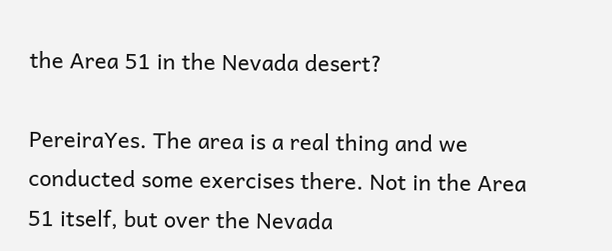the Area 51 in the Nevada desert?

PereiraYes. The area is a real thing and we conducted some exercises there. Not in the Area 51 itself, but over the Nevada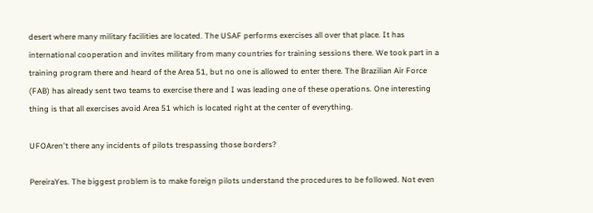desert where many military facilities are located. The USAF performs exercises all over that place. It has international cooperation and invites military from many countries for training sessions there. We took part in a training program there and heard of the Area 51, but no one is allowed to enter there. The Brazilian Air Force (FAB) has already sent two teams to exercise there and I was leading one of these operations. One interesting thing is that all exercises avoid Area 51 which is located right at the center of everything.

UFOAren't there any incidents of pilots trespassing those borders?

PereiraYes. The biggest problem is to make foreign pilots understand the procedures to be followed. Not even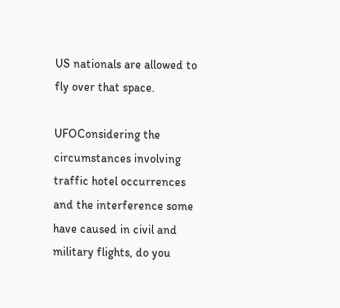US nationals are allowed to fly over that space.

UFOConsidering the circumstances involving traffic hotel occurrences and the interference some have caused in civil and military flights, do you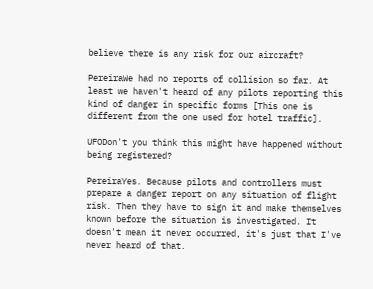believe there is any risk for our aircraft?

PereiraWe had no reports of collision so far. At least we haven't heard of any pilots reporting this kind of danger in specific forms [This one is different from the one used for hotel traffic].

UFODon't you think this might have happened without being registered?

PereiraYes. Because pilots and controllers must prepare a danger report on any situation of flight risk. Then they have to sign it and make themselves known before the situation is investigated. It doesn't mean it never occurred, it's just that I've never heard of that.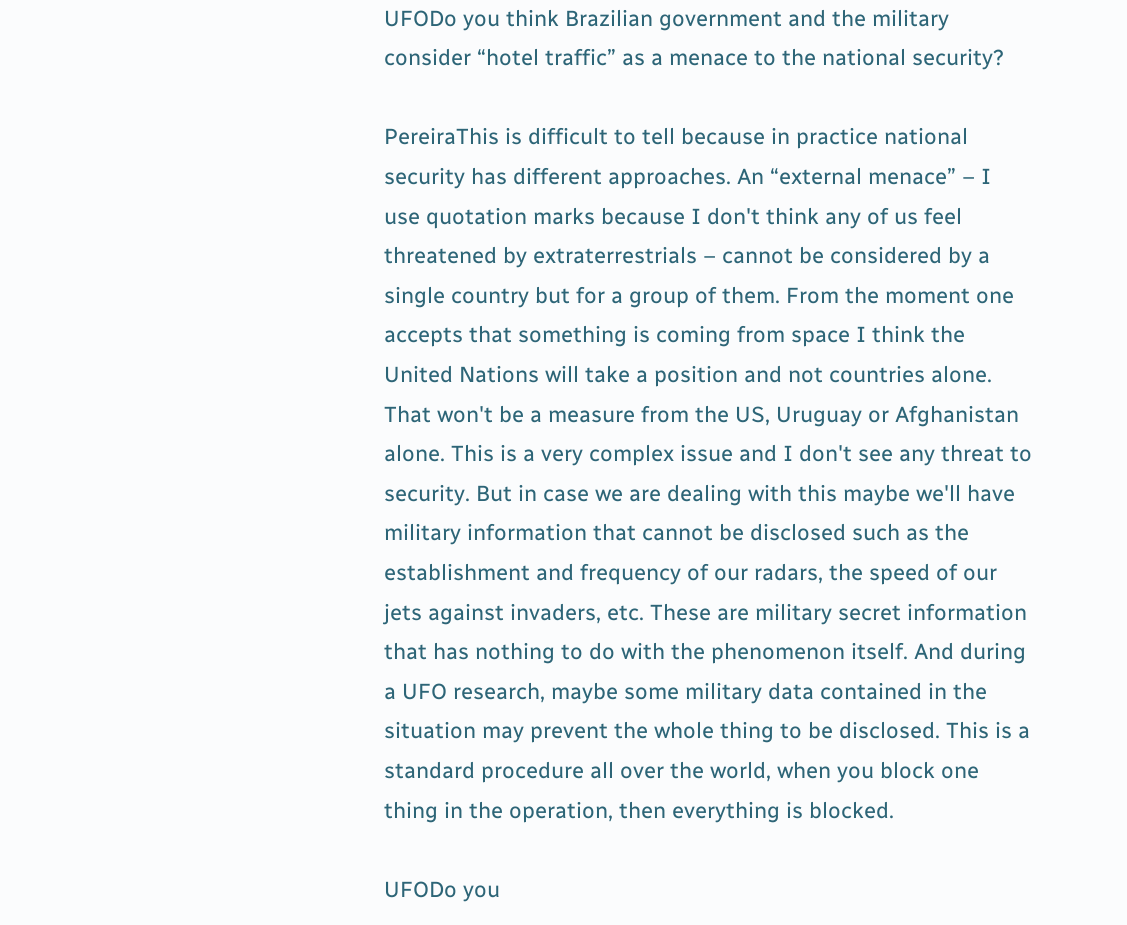UFODo you think Brazilian government and the military consider “hotel traffic” as a menace to the national security?

PereiraThis is difficult to tell because in practice national security has different approaches. An “external menace” – I use quotation marks because I don't think any of us feel threatened by extraterrestrials – cannot be considered by a single country but for a group of them. From the moment one accepts that something is coming from space I think the United Nations will take a position and not countries alone. That won't be a measure from the US, Uruguay or Afghanistan alone. This is a very complex issue and I don't see any threat to security. But in case we are dealing with this maybe we'll have military information that cannot be disclosed such as the establishment and frequency of our radars, the speed of our jets against invaders, etc. These are military secret information that has nothing to do with the phenomenon itself. And during a UFO research, maybe some military data contained in the situation may prevent the whole thing to be disclosed. This is a standard procedure all over the world, when you block one thing in the operation, then everything is blocked.

UFODo you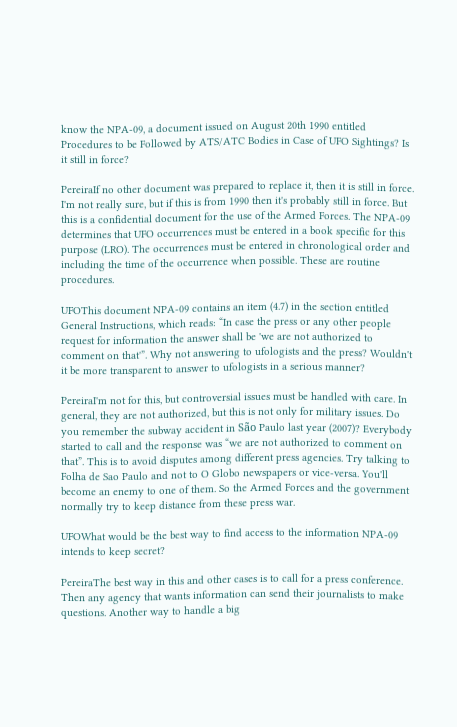know the NPA-09, a document issued on August 20th 1990 entitled Procedures to be Followed by ATS/ATC Bodies in Case of UFO Sightings? Is it still in force?

PereiraIf no other document was prepared to replace it, then it is still in force. I'm not really sure, but if this is from 1990 then it's probably still in force. But this is a confidential document for the use of the Armed Forces. The NPA-09 determines that UFO occurrences must be entered in a book specific for this purpose (LRO). The occurrences must be entered in chronological order and including the time of the occurrence when possible. These are routine procedures.

UFOThis document NPA-09 contains an item (4.7) in the section entitled General Instructions, which reads: “In case the press or any other people request for information the answer shall be 'we are not authorized to comment on that'”. Why not answering to ufologists and the press? Wouldn't it be more transparent to answer to ufologists in a serious manner?

PereiraI'm not for this, but controversial issues must be handled with care. In general, they are not authorized, but this is not only for military issues. Do you remember the subway accident in São Paulo last year (2007)? Everybody started to call and the response was “we are not authorized to comment on that”. This is to avoid disputes among different press agencies. Try talking to Folha de Sao Paulo and not to O Globo newspapers or vice-versa. You'll become an enemy to one of them. So the Armed Forces and the government normally try to keep distance from these press war.

UFOWhat would be the best way to find access to the information NPA-09 intends to keep secret?

PereiraThe best way in this and other cases is to call for a press conference. Then any agency that wants information can send their journalists to make questions. Another way to handle a big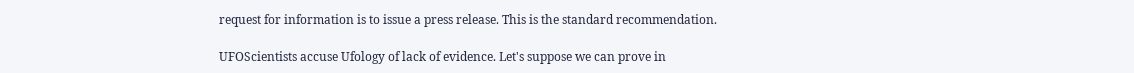request for information is to issue a press release. This is the standard recommendation.

UFOScientists accuse Ufology of lack of evidence. Let's suppose we can prove in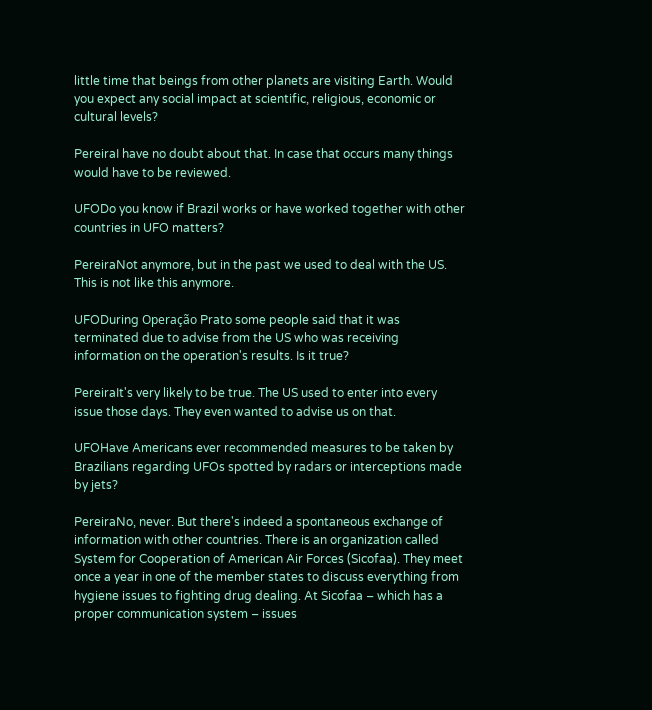little time that beings from other planets are visiting Earth. Would you expect any social impact at scientific, religious, economic or cultural levels?

PereiraI have no doubt about that. In case that occurs many things would have to be reviewed.

UFODo you know if Brazil works or have worked together with other countries in UFO matters?

PereiraNot anymore, but in the past we used to deal with the US. This is not like this anymore.

UFODuring Operação Prato some people said that it was terminated due to advise from the US who was receiving information on the operation's results. Is it true?

PereiraIt's very likely to be true. The US used to enter into every issue those days. They even wanted to advise us on that.

UFOHave Americans ever recommended measures to be taken by Brazilians regarding UFOs spotted by radars or interceptions made by jets?

PereiraNo, never. But there's indeed a spontaneous exchange of information with other countries. There is an organization called System for Cooperation of American Air Forces (Sicofaa). They meet once a year in one of the member states to discuss everything from hygiene issues to fighting drug dealing. At Sicofaa – which has a proper communication system – issues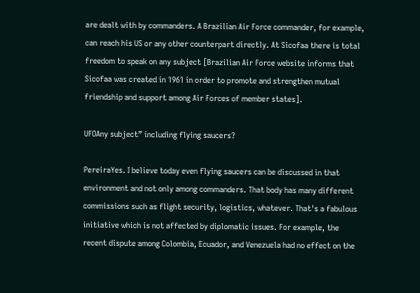are dealt with by commanders. A Brazilian Air Force commander, for example, can reach his US or any other counterpart directly. At Sicofaa there is total freedom to speak on any subject [Brazilian Air Force website informs that Sicofaa was created in 1961 in order to promote and strengthen mutual friendship and support among Air Forces of member states].

UFOAny subject” including flying saucers?

PereiraYes. I believe today even flying saucers can be discussed in that environment and not only among commanders. That body has many different commissions such as flight security, logistics, whatever. That's a fabulous initiative which is not affected by diplomatic issues. For example, the recent dispute among Colombia, Ecuador, and Venezuela had no effect on the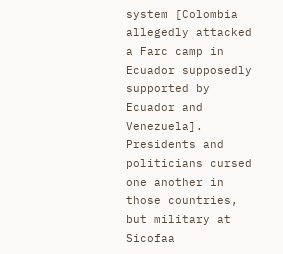system [Colombia allegedly attacked a Farc camp in Ecuador supposedly supported by Ecuador and Venezuela]. Presidents and politicians cursed one another in those countries, but military at Sicofaa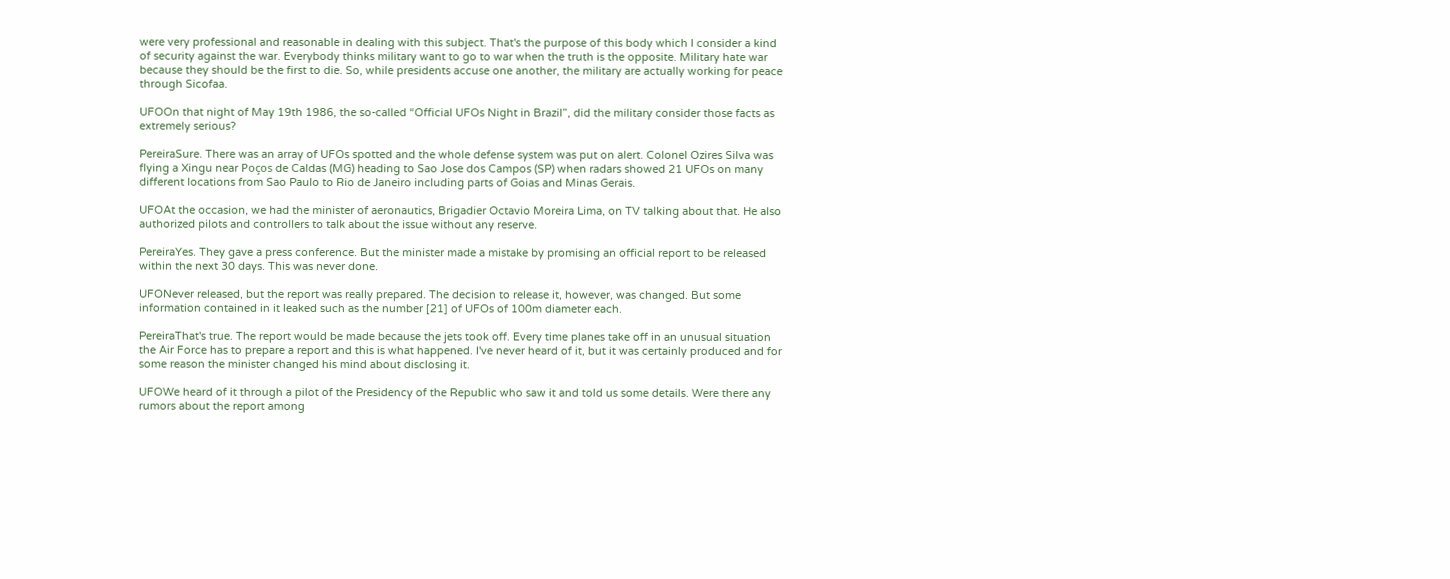were very professional and reasonable in dealing with this subject. That's the purpose of this body which I consider a kind of security against the war. Everybody thinks military want to go to war when the truth is the opposite. Military hate war because they should be the first to die. So, while presidents accuse one another, the military are actually working for peace through Sicofaa.

UFOOn that night of May 19th 1986, the so-called “Official UFOs Night in Brazil”, did the military consider those facts as extremely serious?

PereiraSure. There was an array of UFOs spotted and the whole defense system was put on alert. Colonel Ozires Silva was flying a Xingu near Poços de Caldas (MG) heading to Sao Jose dos Campos (SP) when radars showed 21 UFOs on many different locations from Sao Paulo to Rio de Janeiro including parts of Goias and Minas Gerais.

UFOAt the occasion, we had the minister of aeronautics, Brigadier Octavio Moreira Lima, on TV talking about that. He also authorized pilots and controllers to talk about the issue without any reserve.

PereiraYes. They gave a press conference. But the minister made a mistake by promising an official report to be released within the next 30 days. This was never done.

UFONever released, but the report was really prepared. The decision to release it, however, was changed. But some information contained in it leaked such as the number [21] of UFOs of 100m diameter each.

PereiraThat's true. The report would be made because the jets took off. Every time planes take off in an unusual situation the Air Force has to prepare a report and this is what happened. I've never heard of it, but it was certainly produced and for some reason the minister changed his mind about disclosing it.

UFOWe heard of it through a pilot of the Presidency of the Republic who saw it and told us some details. Were there any rumors about the report among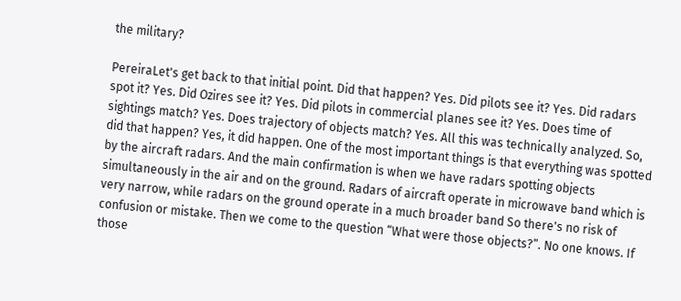the military?

PereiraLet's get back to that initial point. Did that happen? Yes. Did pilots see it? Yes. Did radars spot it? Yes. Did Ozires see it? Yes. Did pilots in commercial planes see it? Yes. Does time of sightings match? Yes. Does trajectory of objects match? Yes. All this was technically analyzed. So, did that happen? Yes, it did happen. One of the most important things is that everything was spotted by the aircraft radars. And the main confirmation is when we have radars spotting objects simultaneously in the air and on the ground. Radars of aircraft operate in microwave band which is very narrow, while radars on the ground operate in a much broader band So there's no risk of confusion or mistake. Then we come to the question “What were those objects?”. No one knows. If those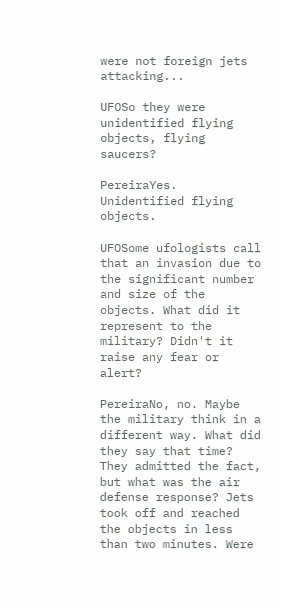were not foreign jets attacking...

UFOSo they were unidentified flying objects, flying saucers?

PereiraYes. Unidentified flying objects.

UFOSome ufologists call that an invasion due to the significant number and size of the objects. What did it represent to the military? Didn't it raise any fear or alert?

PereiraNo, no. Maybe the military think in a different way. What did they say that time? They admitted the fact, but what was the air defense response? Jets took off and reached the objects in less than two minutes. Were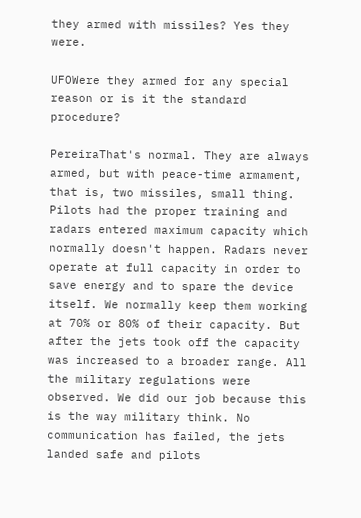they armed with missiles? Yes they were.

UFOWere they armed for any special reason or is it the standard procedure?

PereiraThat's normal. They are always armed, but with peace-time armament, that is, two missiles, small thing. Pilots had the proper training and radars entered maximum capacity which normally doesn't happen. Radars never operate at full capacity in order to save energy and to spare the device itself. We normally keep them working at 70% or 80% of their capacity. But after the jets took off the capacity was increased to a broader range. All the military regulations were observed. We did our job because this is the way military think. No communication has failed, the jets landed safe and pilots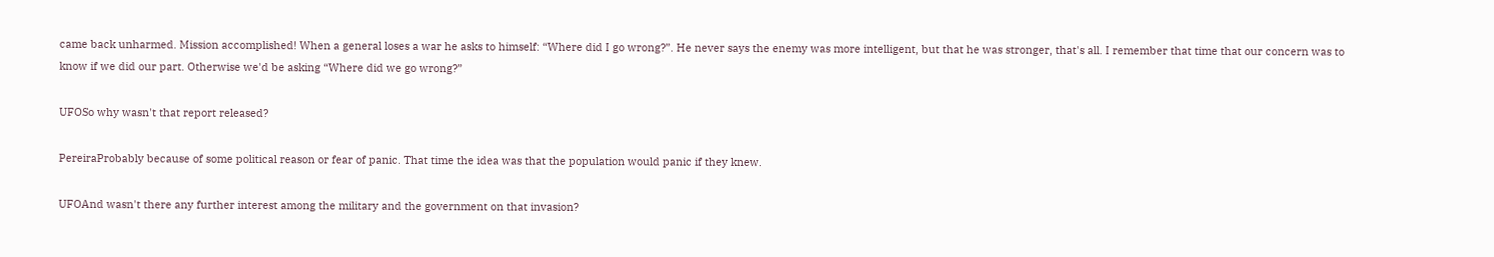came back unharmed. Mission accomplished! When a general loses a war he asks to himself: “Where did I go wrong?”. He never says the enemy was more intelligent, but that he was stronger, that's all. I remember that time that our concern was to know if we did our part. Otherwise we'd be asking “Where did we go wrong?”

UFOSo why wasn't that report released?

PereiraProbably because of some political reason or fear of panic. That time the idea was that the population would panic if they knew.

UFOAnd wasn't there any further interest among the military and the government on that invasion?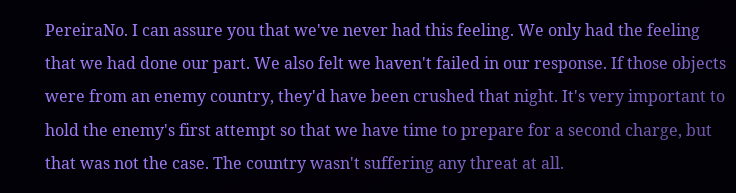PereiraNo. I can assure you that we've never had this feeling. We only had the feeling that we had done our part. We also felt we haven't failed in our response. If those objects were from an enemy country, they'd have been crushed that night. It's very important to hold the enemy's first attempt so that we have time to prepare for a second charge, but that was not the case. The country wasn't suffering any threat at all.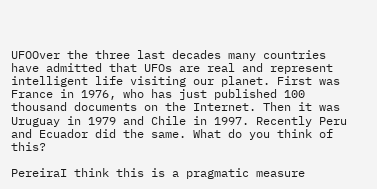UFOOver the three last decades many countries have admitted that UFOs are real and represent intelligent life visiting our planet. First was France in 1976, who has just published 100 thousand documents on the Internet. Then it was Uruguay in 1979 and Chile in 1997. Recently Peru and Ecuador did the same. What do you think of this?

PereiraI think this is a pragmatic measure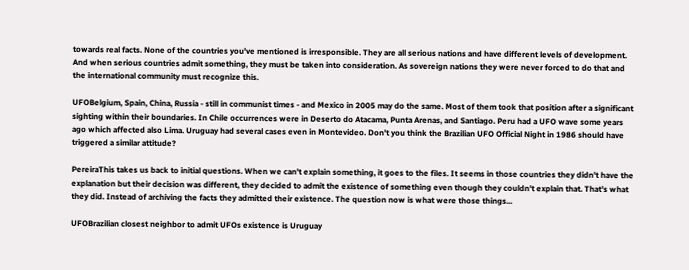towards real facts. None of the countries you've mentioned is irresponsible. They are all serious nations and have different levels of development. And when serious countries admit something, they must be taken into consideration. As sovereign nations they were never forced to do that and the international community must recognize this.

UFOBelgium, Spain, China, Russia - still in communist times - and Mexico in 2005 may do the same. Most of them took that position after a significant sighting within their boundaries. In Chile occurrences were in Deserto do Atacama, Punta Arenas, and Santiago. Peru had a UFO wave some years ago which affected also Lima. Uruguay had several cases even in Montevideo. Don't you think the Brazilian UFO Official Night in 1986 should have triggered a similar attitude?

PereiraThis takes us back to initial questions. When we can't explain something, it goes to the files. It seems in those countries they didn't have the explanation but their decision was different, they decided to admit the existence of something even though they couldn't explain that. That's what they did. Instead of archiving the facts they admitted their existence. The question now is what were those things...

UFOBrazilian closest neighbor to admit UFOs existence is Uruguay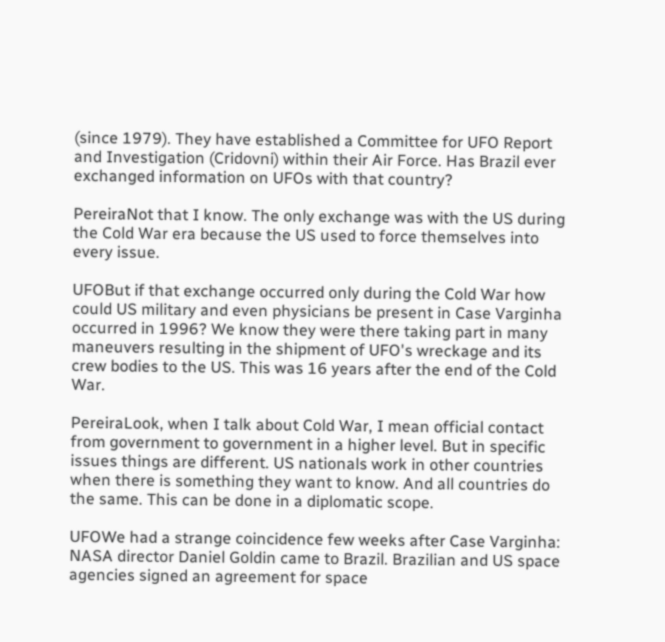(since 1979). They have established a Committee for UFO Report and Investigation (Cridovni) within their Air Force. Has Brazil ever exchanged information on UFOs with that country?

PereiraNot that I know. The only exchange was with the US during the Cold War era because the US used to force themselves into every issue.

UFOBut if that exchange occurred only during the Cold War how could US military and even physicians be present in Case Varginha occurred in 1996? We know they were there taking part in many maneuvers resulting in the shipment of UFO's wreckage and its crew bodies to the US. This was 16 years after the end of the Cold War.

PereiraLook, when I talk about Cold War, I mean official contact from government to government in a higher level. But in specific issues things are different. US nationals work in other countries when there is something they want to know. And all countries do the same. This can be done in a diplomatic scope.

UFOWe had a strange coincidence few weeks after Case Varginha: NASA director Daniel Goldin came to Brazil. Brazilian and US space agencies signed an agreement for space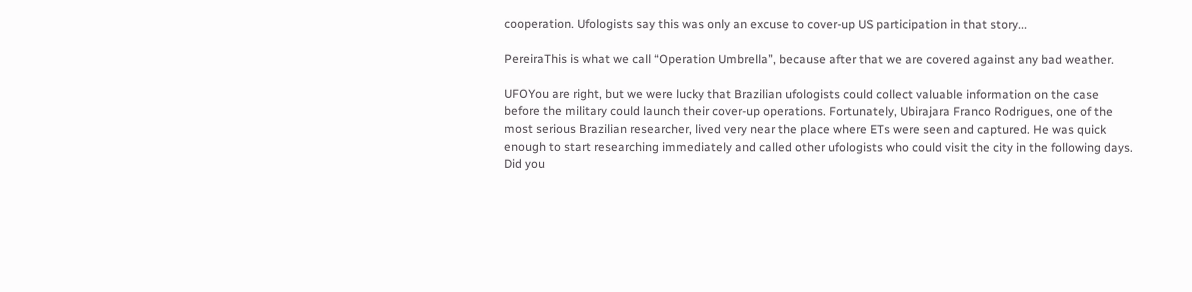cooperation. Ufologists say this was only an excuse to cover-up US participation in that story...

PereiraThis is what we call “Operation Umbrella”, because after that we are covered against any bad weather.

UFOYou are right, but we were lucky that Brazilian ufologists could collect valuable information on the case before the military could launch their cover-up operations. Fortunately, Ubirajara Franco Rodrigues, one of the most serious Brazilian researcher, lived very near the place where ETs were seen and captured. He was quick enough to start researching immediately and called other ufologists who could visit the city in the following days. Did you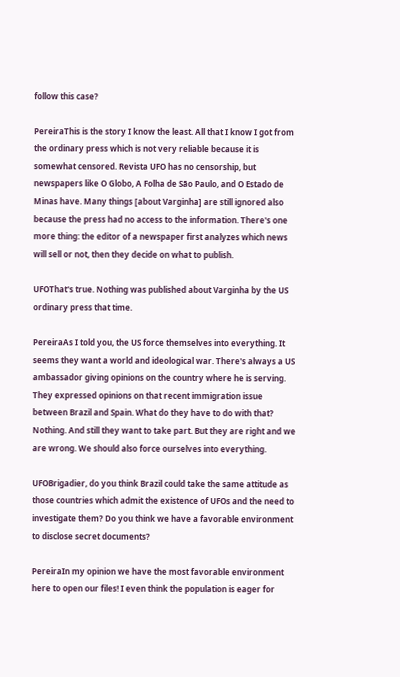follow this case?

PereiraThis is the story I know the least. All that I know I got from the ordinary press which is not very reliable because it is somewhat censored. Revista UFO has no censorship, but newspapers like O Globo, A Folha de São Paulo, and O Estado de Minas have. Many things [about Varginha] are still ignored also because the press had no access to the information. There's one more thing: the editor of a newspaper first analyzes which news will sell or not, then they decide on what to publish.

UFOThat's true. Nothing was published about Varginha by the US ordinary press that time.

PereiraAs I told you, the US force themselves into everything. It seems they want a world and ideological war. There's always a US ambassador giving opinions on the country where he is serving. They expressed opinions on that recent immigration issue between Brazil and Spain. What do they have to do with that? Nothing. And still they want to take part. But they are right and we are wrong. We should also force ourselves into everything.

UFOBrigadier, do you think Brazil could take the same attitude as those countries which admit the existence of UFOs and the need to investigate them? Do you think we have a favorable environment to disclose secret documents?

PereiraIn my opinion we have the most favorable environment here to open our files! I even think the population is eager for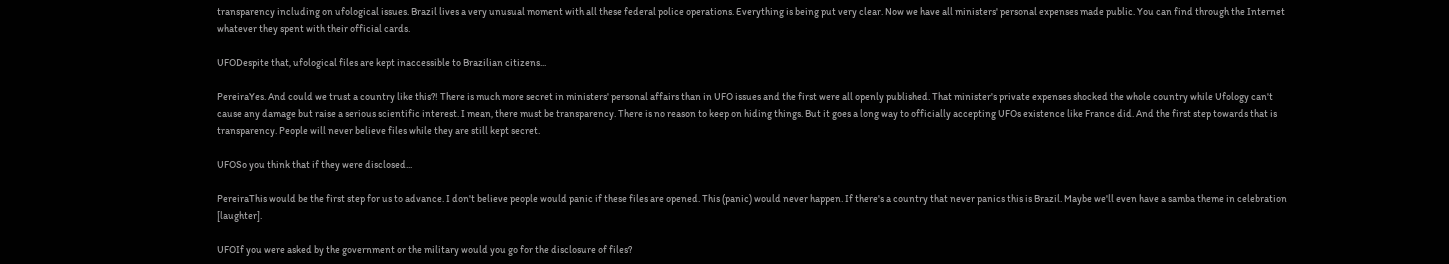transparency including on ufological issues. Brazil lives a very unusual moment with all these federal police operations. Everything is being put very clear. Now we have all ministers' personal expenses made public. You can find through the Internet whatever they spent with their official cards.

UFODespite that, ufological files are kept inaccessible to Brazilian citizens...

PereiraYes. And could we trust a country like this?! There is much more secret in ministers' personal affairs than in UFO issues and the first were all openly published. That minister's private expenses shocked the whole country while Ufology can't cause any damage but raise a serious scientific interest. I mean, there must be transparency. There is no reason to keep on hiding things. But it goes a long way to officially accepting UFOs existence like France did. And the first step towards that is transparency. People will never believe files while they are still kept secret.

UFOSo you think that if they were disclosed...

PereiraThis would be the first step for us to advance. I don't believe people would panic if these files are opened. This (panic) would never happen. If there's a country that never panics this is Brazil. Maybe we'll even have a samba theme in celebration [laughter].

UFOIf you were asked by the government or the military would you go for the disclosure of files?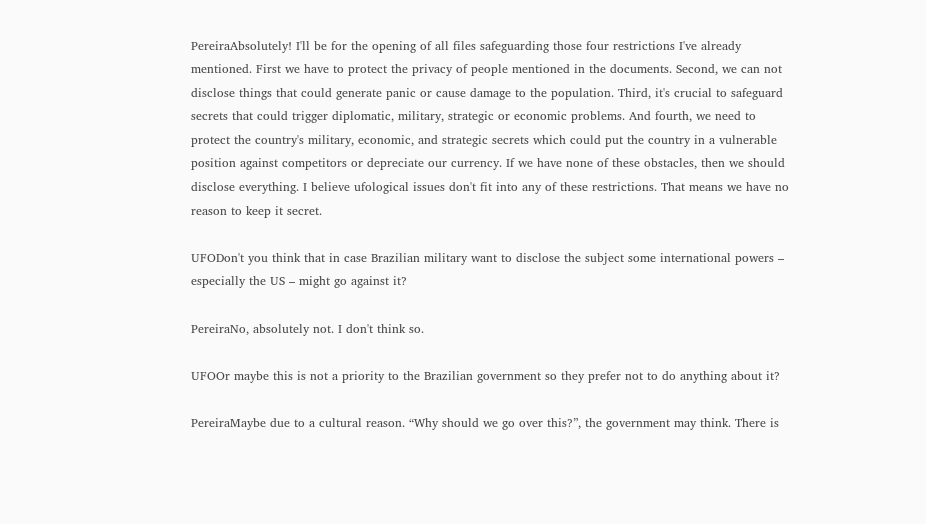PereiraAbsolutely! I'll be for the opening of all files safeguarding those four restrictions I've already mentioned. First we have to protect the privacy of people mentioned in the documents. Second, we can not disclose things that could generate panic or cause damage to the population. Third, it's crucial to safeguard secrets that could trigger diplomatic, military, strategic or economic problems. And fourth, we need to protect the country's military, economic, and strategic secrets which could put the country in a vulnerable position against competitors or depreciate our currency. If we have none of these obstacles, then we should disclose everything. I believe ufological issues don't fit into any of these restrictions. That means we have no reason to keep it secret.

UFODon't you think that in case Brazilian military want to disclose the subject some international powers – especially the US – might go against it?

PereiraNo, absolutely not. I don't think so.

UFOOr maybe this is not a priority to the Brazilian government so they prefer not to do anything about it?

PereiraMaybe due to a cultural reason. “Why should we go over this?”, the government may think. There is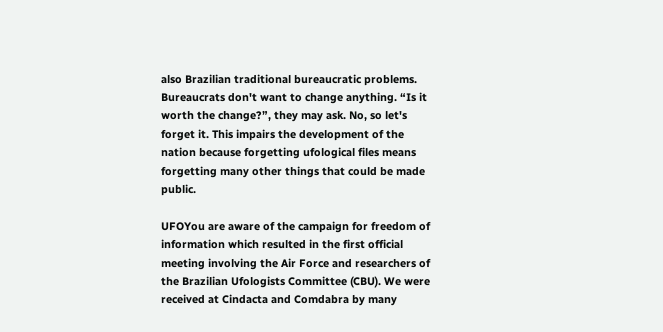also Brazilian traditional bureaucratic problems. Bureaucrats don't want to change anything. “Is it worth the change?”, they may ask. No, so let's forget it. This impairs the development of the nation because forgetting ufological files means forgetting many other things that could be made public.

UFOYou are aware of the campaign for freedom of information which resulted in the first official meeting involving the Air Force and researchers of the Brazilian Ufologists Committee (CBU). We were received at Cindacta and Comdabra by many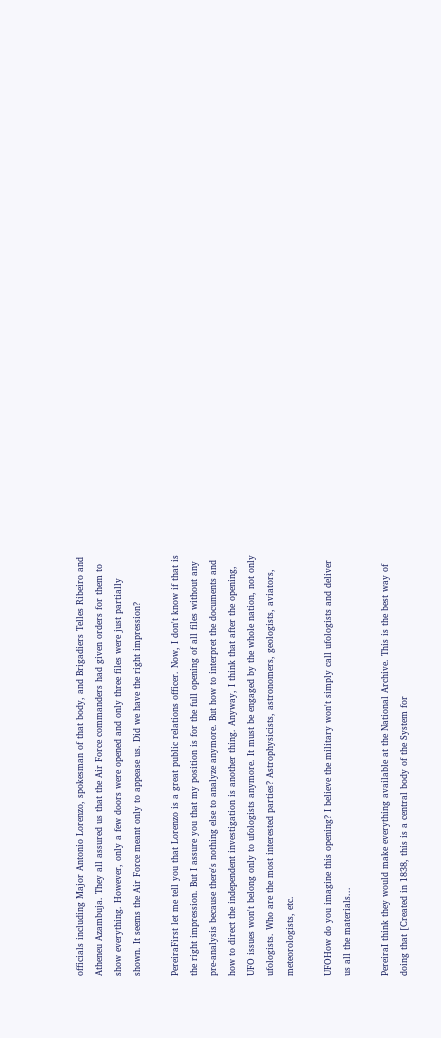officials including Major Antonio Lorenzo, spokesman of that body, and Brigadiers Telles Ribeiro and Atheneu Azambuja. They all assured us that the Air Force commanders had given orders for them to show everything. However, only a few doors were opened and only three files were just partially shown. It seems the Air Force meant only to appease us. Did we have the right impression?

PereiraFirst let me tell you that Lorenzo is a great public relations officer. Now, I don't know if that is the right impression. But I assure you that my position is for the full opening of all files without any pre-analysis because there's nothing else to analyze anymore. But how to interpret the documents and how to direct the independent investigation is another thing. Anyway, I think that after the opening, UFO issues won't belong only to ufologists anymore. It must be engaged by the whole nation, not only ufologists. Who are the most interested parties? Astrophysicists, astronomers, geologists, aviators, meteorologists, etc.

UFOHow do you imagine this opening? I believe the military won't simply call ufologists and deliver us all the materials...

PereiraI think they would make everything available at the National Archive. This is the best way of doing that [Created in 1838, this is a central body of the System for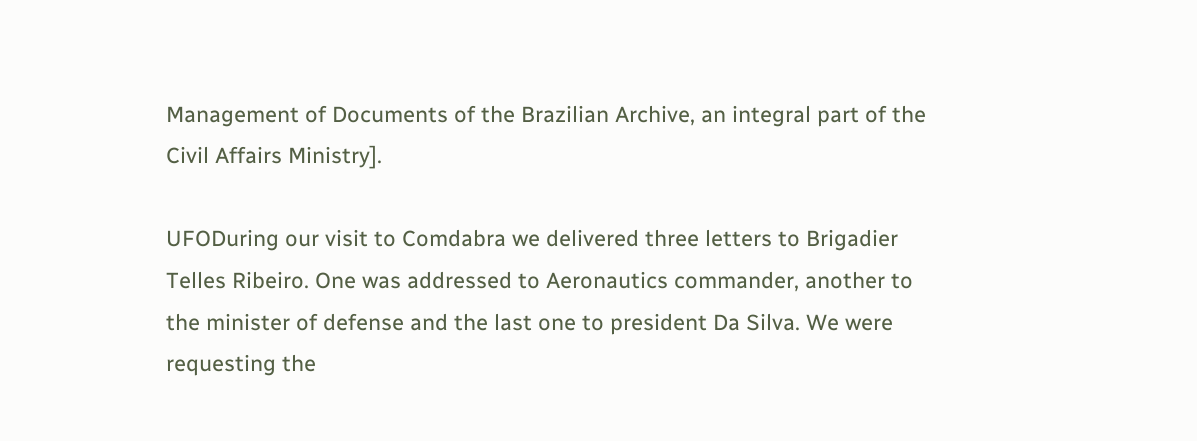Management of Documents of the Brazilian Archive, an integral part of the Civil Affairs Ministry].

UFODuring our visit to Comdabra we delivered three letters to Brigadier Telles Ribeiro. One was addressed to Aeronautics commander, another to the minister of defense and the last one to president Da Silva. We were requesting the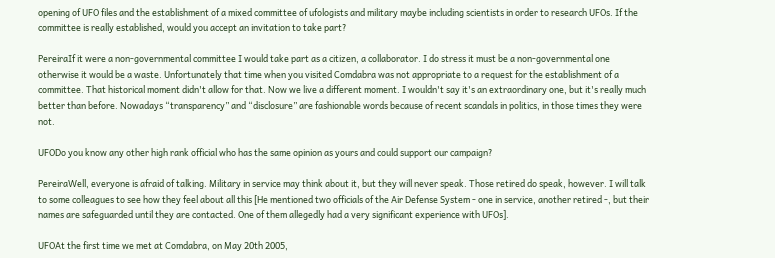opening of UFO files and the establishment of a mixed committee of ufologists and military maybe including scientists in order to research UFOs. If the committee is really established, would you accept an invitation to take part?

PereiraIf it were a non-governmental committee I would take part as a citizen, a collaborator. I do stress it must be a non-governmental one otherwise it would be a waste. Unfortunately that time when you visited Comdabra was not appropriate to a request for the establishment of a committee. That historical moment didn't allow for that. Now we live a different moment. I wouldn't say it's an extraordinary one, but it's really much better than before. Nowadays “transparency” and “disclosure” are fashionable words because of recent scandals in politics, in those times they were not.

UFODo you know any other high rank official who has the same opinion as yours and could support our campaign?

PereiraWell, everyone is afraid of talking. Military in service may think about it, but they will never speak. Those retired do speak, however. I will talk to some colleagues to see how they feel about all this [He mentioned two officials of the Air Defense System - one in service, another retired -, but their names are safeguarded until they are contacted. One of them allegedly had a very significant experience with UFOs].

UFOAt the first time we met at Comdabra, on May 20th 2005,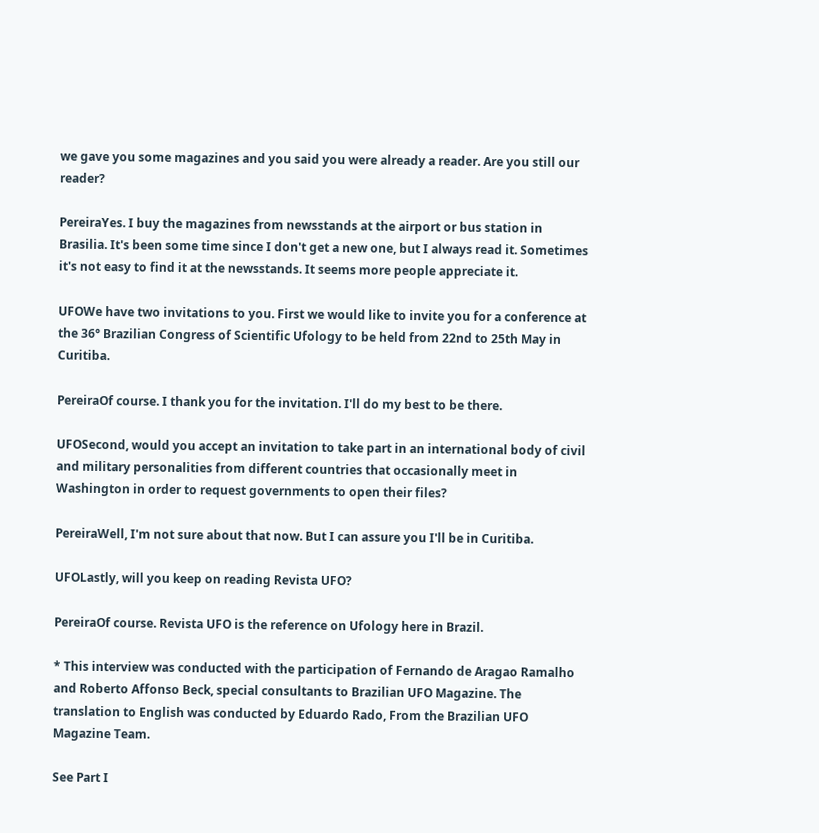we gave you some magazines and you said you were already a reader. Are you still our reader?

PereiraYes. I buy the magazines from newsstands at the airport or bus station in Brasilia. It's been some time since I don't get a new one, but I always read it. Sometimes it's not easy to find it at the newsstands. It seems more people appreciate it.

UFOWe have two invitations to you. First we would like to invite you for a conference at the 36° Brazilian Congress of Scientific Ufology to be held from 22nd to 25th May in Curitiba.

PereiraOf course. I thank you for the invitation. I'll do my best to be there.

UFOSecond, would you accept an invitation to take part in an international body of civil and military personalities from different countries that occasionally meet in Washington in order to request governments to open their files?

PereiraWell, I'm not sure about that now. But I can assure you I'll be in Curitiba.

UFOLastly, will you keep on reading Revista UFO?

PereiraOf course. Revista UFO is the reference on Ufology here in Brazil.

* This interview was conducted with the participation of Fernando de Aragao Ramalho and Roberto Affonso Beck, special consultants to Brazilian UFO Magazine. The translation to English was conducted by Eduardo Rado, From the Brazilian UFO Magazine Team.

See Part I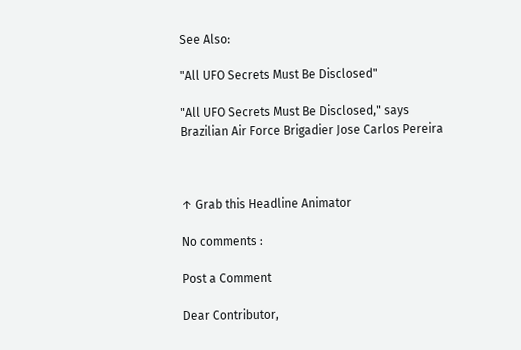See Also:

"All UFO Secrets Must Be Disclosed"

"All UFO Secrets Must Be Disclosed," says Brazilian Air Force Brigadier Jose Carlos Pereira



↑ Grab this Headline Animator

No comments :

Post a Comment

Dear Contributor,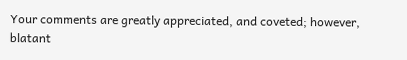Your comments are greatly appreciated, and coveted; however, blatant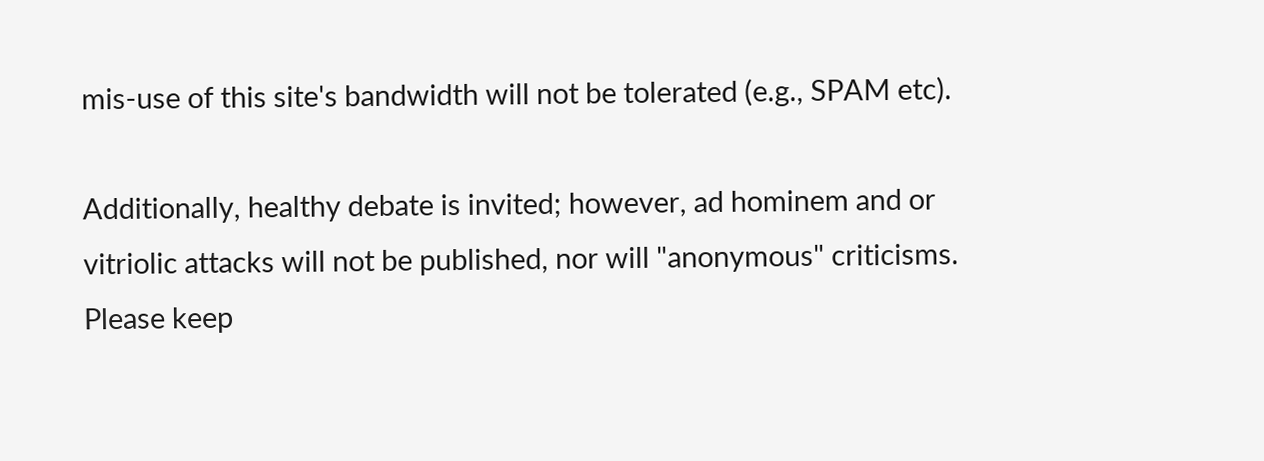mis-use of this site's bandwidth will not be tolerated (e.g., SPAM etc).

Additionally, healthy debate is invited; however, ad hominem and or vitriolic attacks will not be published, nor will "anonymous" criticisms. Please keep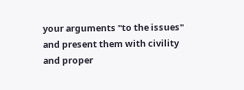your arguments "to the issues" and present them with civility and proper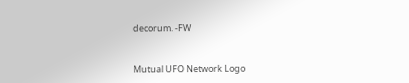decorum. -FW


Mutual UFO Network Logo